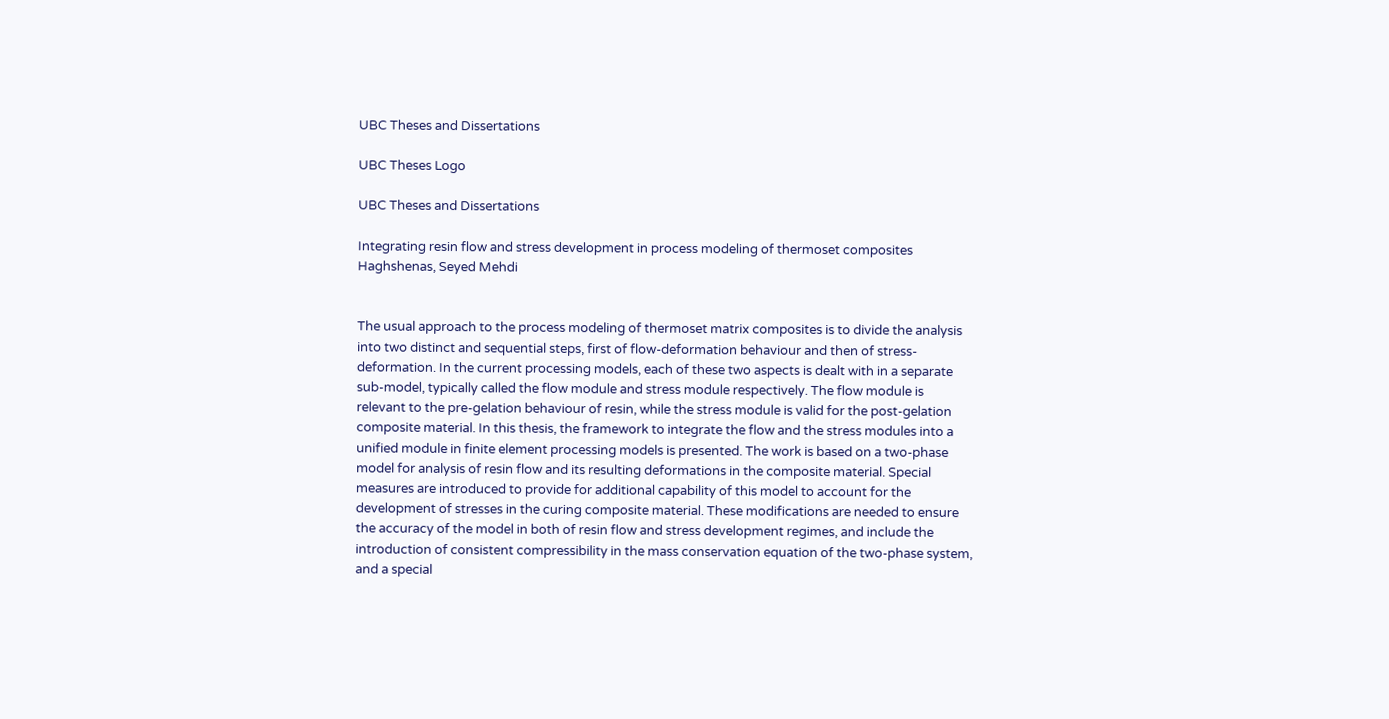UBC Theses and Dissertations

UBC Theses Logo

UBC Theses and Dissertations

Integrating resin flow and stress development in process modeling of thermoset composites Haghshenas, Seyed Mehdi


The usual approach to the process modeling of thermoset matrix composites is to divide the analysis into two distinct and sequential steps, first of flow-deformation behaviour and then of stress-deformation. In the current processing models, each of these two aspects is dealt with in a separate sub-model, typically called the flow module and stress module respectively. The flow module is relevant to the pre-gelation behaviour of resin, while the stress module is valid for the post-gelation composite material. In this thesis, the framework to integrate the flow and the stress modules into a unified module in finite element processing models is presented. The work is based on a two-phase model for analysis of resin flow and its resulting deformations in the composite material. Special measures are introduced to provide for additional capability of this model to account for the development of stresses in the curing composite material. These modifications are needed to ensure the accuracy of the model in both of resin flow and stress development regimes, and include the introduction of consistent compressibility in the mass conservation equation of the two-phase system, and a special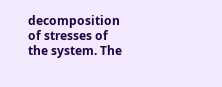decomposition of stresses of the system. The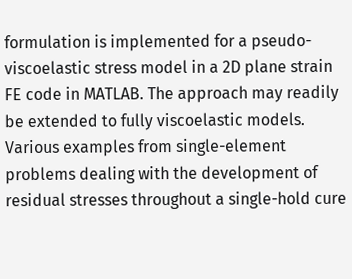formulation is implemented for a pseudo-viscoelastic stress model in a 2D plane strain FE code in MATLAB. The approach may readily be extended to fully viscoelastic models. Various examples from single-element problems dealing with the development of residual stresses throughout a single-hold cure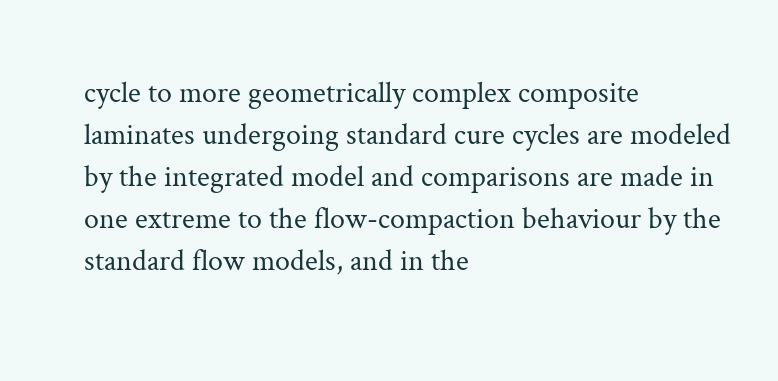cycle to more geometrically complex composite laminates undergoing standard cure cycles are modeled by the integrated model and comparisons are made in one extreme to the flow-compaction behaviour by the standard flow models, and in the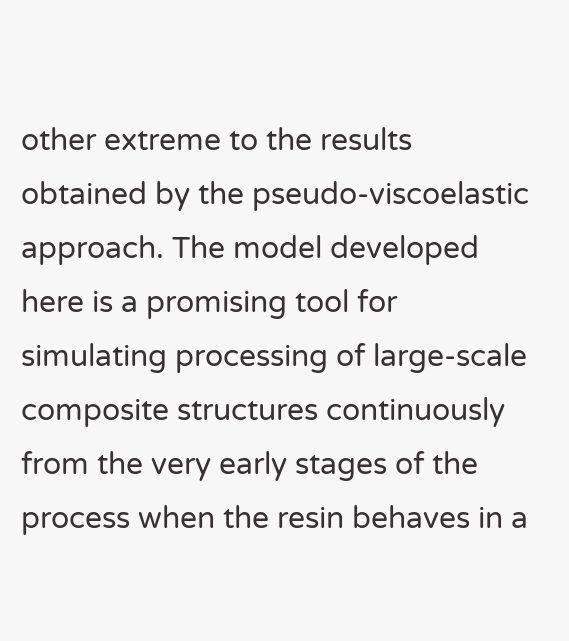other extreme to the results obtained by the pseudo-viscoelastic approach. The model developed here is a promising tool for simulating processing of large-scale composite structures continuously from the very early stages of the process when the resin behaves in a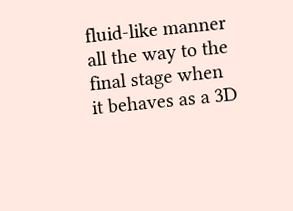fluid-like manner all the way to the final stage when it behaves as a 3D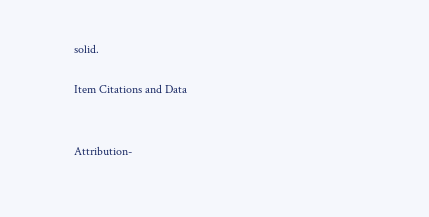solid.

Item Citations and Data


Attribution-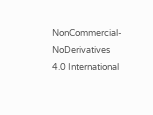NonCommercial-NoDerivatives 4.0 International